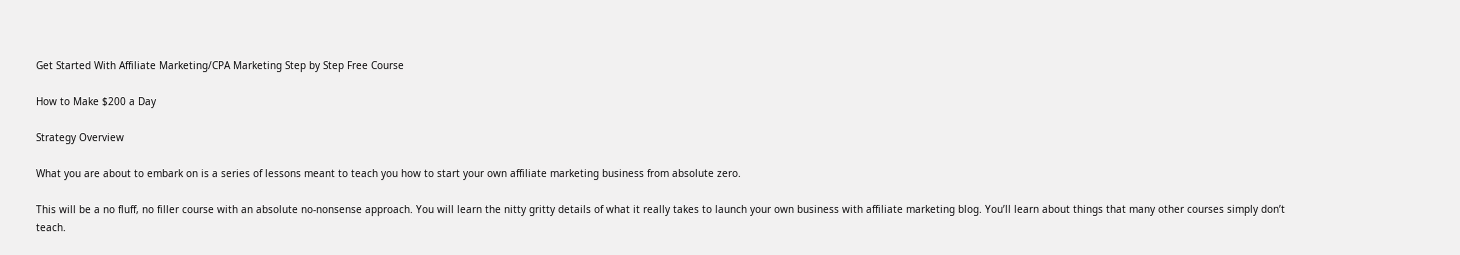Get Started With Affiliate Marketing/CPA Marketing Step by Step Free Course

How to Make $200 a Day

Strategy Overview

What you are about to embark on is a series of lessons meant to teach you how to start your own affiliate marketing business from absolute zero.

This will be a no fluff, no filler course with an absolute no-nonsense approach. You will learn the nitty gritty details of what it really takes to launch your own business with affiliate marketing blog. You’ll learn about things that many other courses simply don’t teach.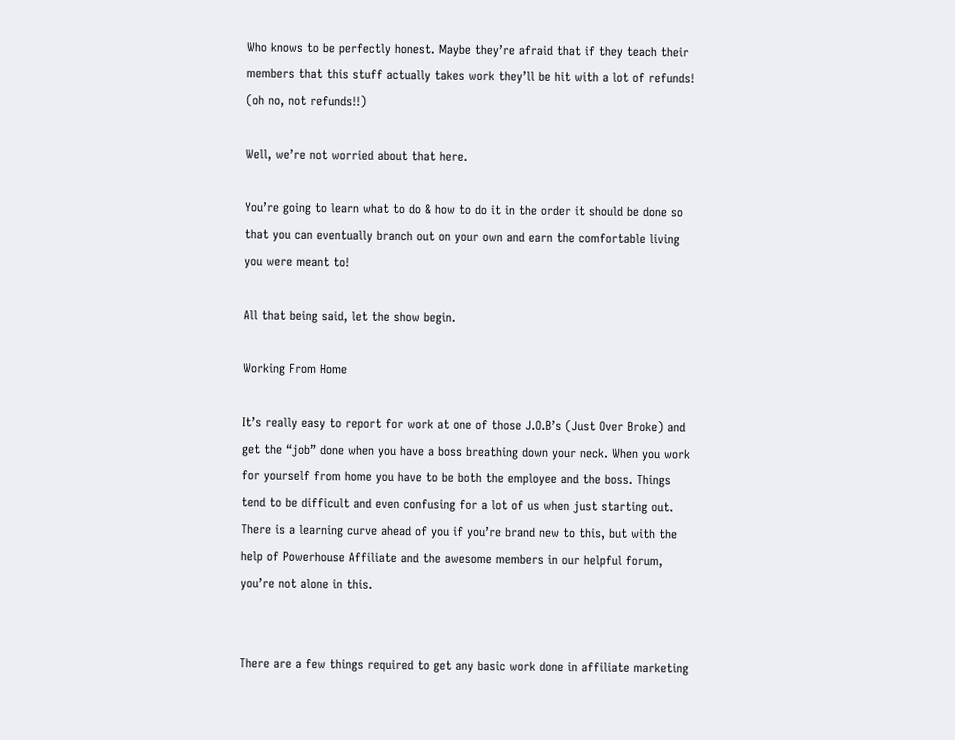Who knows to be perfectly honest. Maybe they’re afraid that if they teach their members that this stuff actually takes work they’ll be hit with a lot of refunds! (oh no, not refunds!!)

Well, we’re not worried about that here.

You’re going to learn what to do & how to do it in the order it should be done so that you can eventually branch out on your own and earn the comfortable living you were meant to!

All that being said, let the show begin.

Working From Home

It’s really easy to report for work at one of those J.O.B’s (Just Over Broke) and get the “job” done when you have a boss breathing down your neck. When you work for yourself from home you have to be both the employee and the boss. Things tend to be difficult and even confusing for a lot of us when just starting out. There is a learning curve ahead of you if you’re brand new to this, but with the help of Powerhouse Affiliate and the awesome members in our helpful forum, you’re not alone in this.


There are a few things required to get any basic work done in affiliate marketing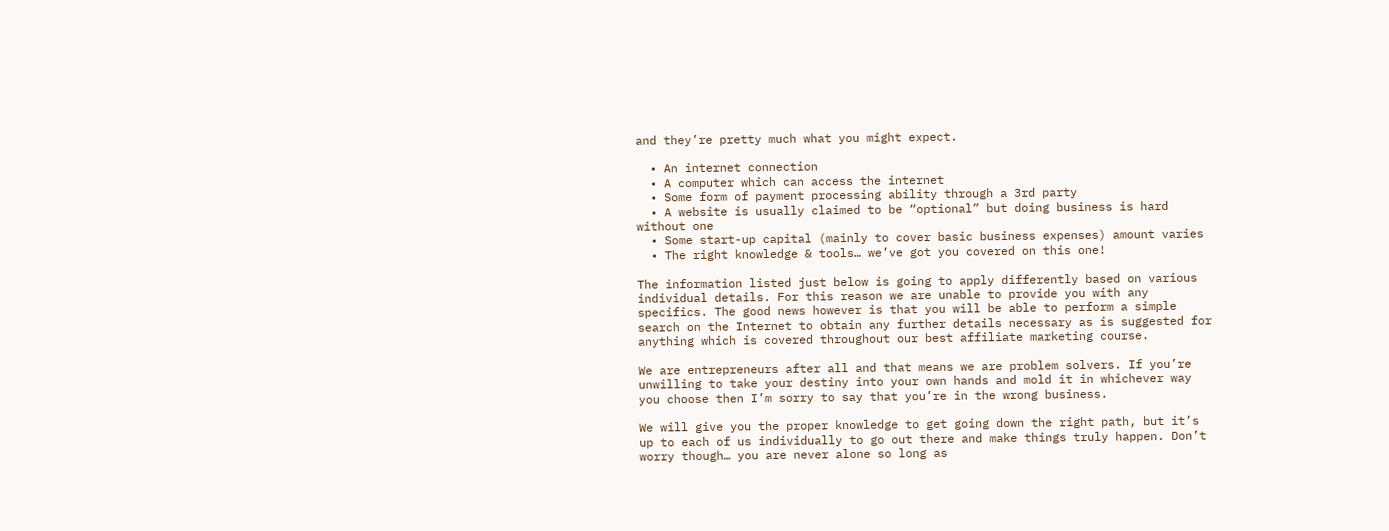and they’re pretty much what you might expect.

  • An internet connection
  • A computer which can access the internet
  • Some form of payment processing ability through a 3rd party
  • A website is usually claimed to be “optional” but doing business is hard without one
  • Some start-up capital (mainly to cover basic business expenses) amount varies
  • The right knowledge & tools… we’ve got you covered on this one!

The information listed just below is going to apply differently based on various individual details. For this reason we are unable to provide you with any specifics. The good news however is that you will be able to perform a simple search on the Internet to obtain any further details necessary as is suggested for anything which is covered throughout our best affiliate marketing course.

We are entrepreneurs after all and that means we are problem solvers. If you’re unwilling to take your destiny into your own hands and mold it in whichever way you choose then I’m sorry to say that you’re in the wrong business.

We will give you the proper knowledge to get going down the right path, but it’s up to each of us individually to go out there and make things truly happen. Don’t worry though… you are never alone so long as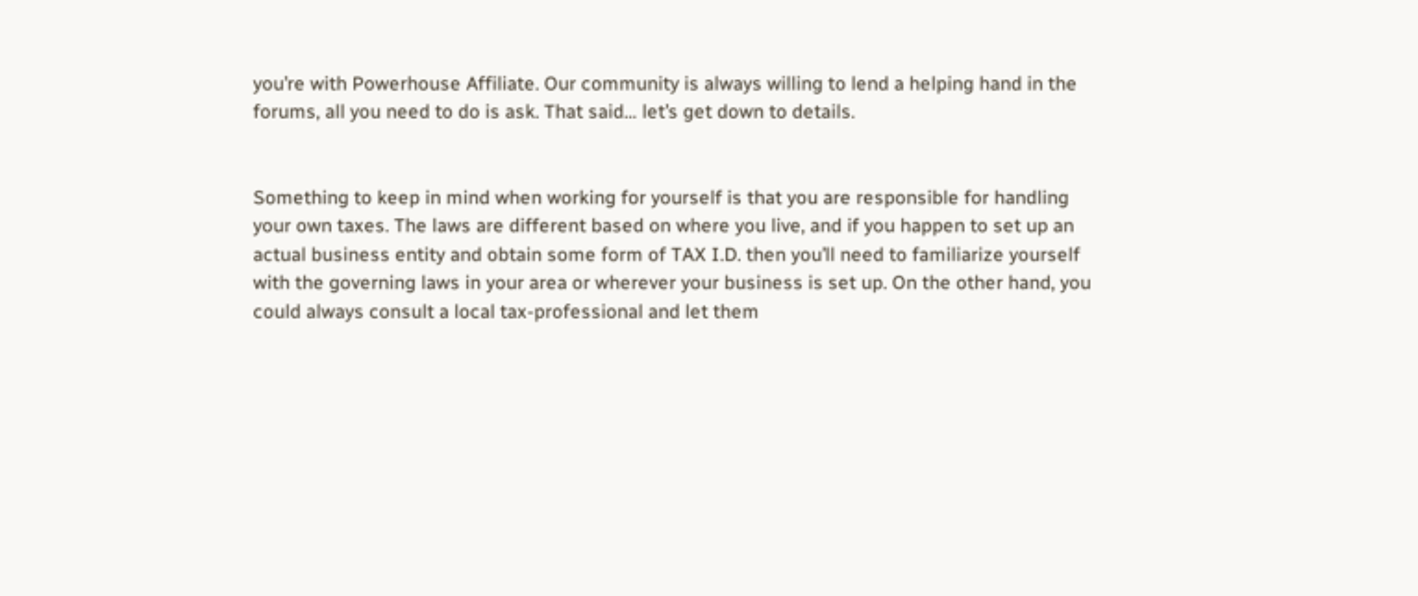you’re with Powerhouse Affiliate. Our community is always willing to lend a helping hand in the forums, all you need to do is ask. That said… let’s get down to details.


Something to keep in mind when working for yourself is that you are responsible for handling your own taxes. The laws are different based on where you live, and if you happen to set up an actual business entity and obtain some form of TAX I.D. then you’ll need to familiarize yourself with the governing laws in your area or wherever your business is set up. On the other hand, you could always consult a local tax-professional and let them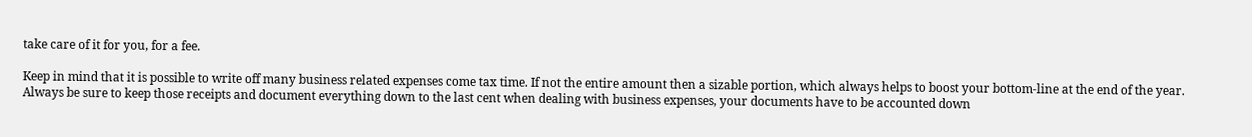take care of it for you, for a fee.

Keep in mind that it is possible to write off many business related expenses come tax time. If not the entire amount then a sizable portion, which always helps to boost your bottom-line at the end of the year. Always be sure to keep those receipts and document everything down to the last cent when dealing with business expenses, your documents have to be accounted down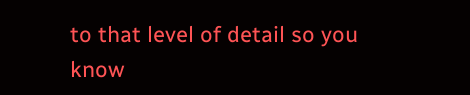to that level of detail so you know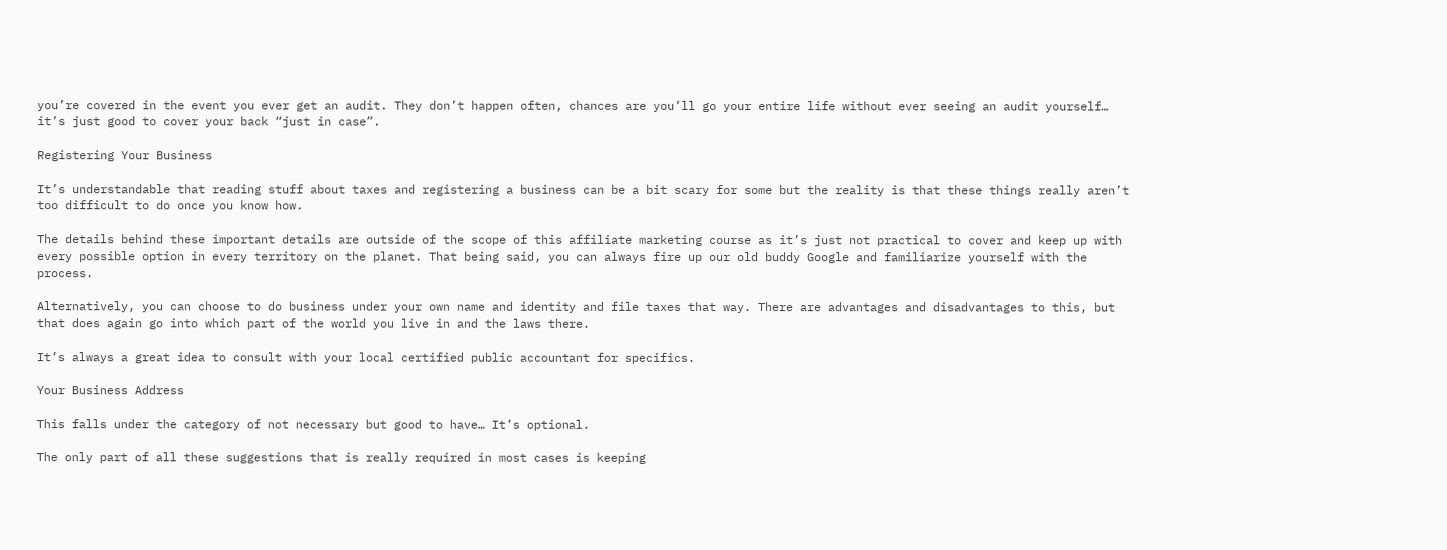you’re covered in the event you ever get an audit. They don’t happen often, chances are you’ll go your entire life without ever seeing an audit yourself… it’s just good to cover your back “just in case”.

Registering Your Business

It’s understandable that reading stuff about taxes and registering a business can be a bit scary for some but the reality is that these things really aren’t too difficult to do once you know how.

The details behind these important details are outside of the scope of this affiliate marketing course as it’s just not practical to cover and keep up with every possible option in every territory on the planet. That being said, you can always fire up our old buddy Google and familiarize yourself with the process.

Alternatively, you can choose to do business under your own name and identity and file taxes that way. There are advantages and disadvantages to this, but that does again go into which part of the world you live in and the laws there.

It’s always a great idea to consult with your local certified public accountant for specifics.

Your Business Address

This falls under the category of not necessary but good to have… It’s optional.

The only part of all these suggestions that is really required in most cases is keeping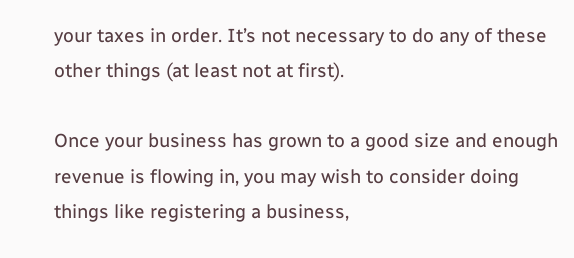your taxes in order. It’s not necessary to do any of these other things (at least not at first).

Once your business has grown to a good size and enough revenue is flowing in, you may wish to consider doing things like registering a business,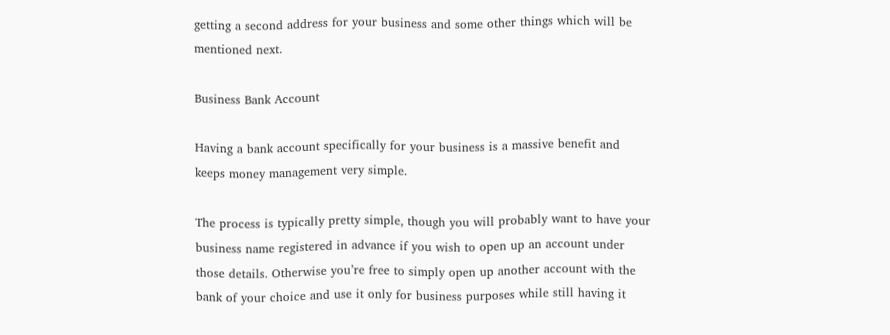getting a second address for your business and some other things which will be mentioned next.

Business Bank Account

Having a bank account specifically for your business is a massive benefit and keeps money management very simple.

The process is typically pretty simple, though you will probably want to have your business name registered in advance if you wish to open up an account under those details. Otherwise you’re free to simply open up another account with the bank of your choice and use it only for business purposes while still having it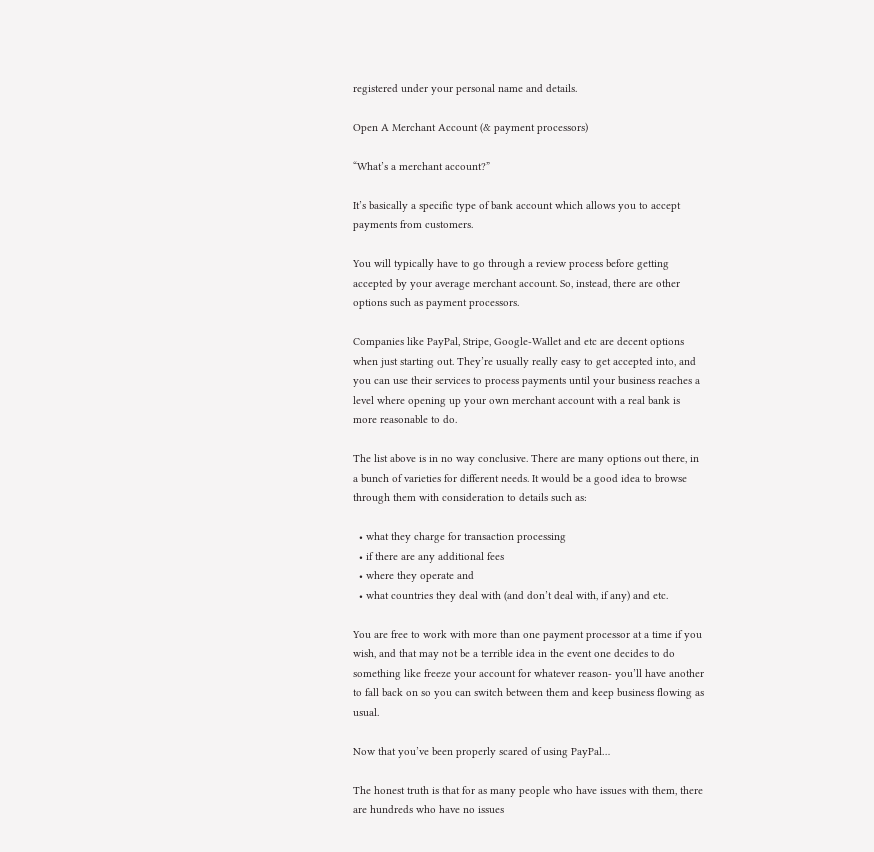registered under your personal name and details.

Open A Merchant Account (& payment processors)

“What’s a merchant account?”

It’s basically a specific type of bank account which allows you to accept payments from customers.

You will typically have to go through a review process before getting accepted by your average merchant account. So, instead, there are other options such as payment processors.

Companies like PayPal, Stripe, Google-Wallet and etc are decent options when just starting out. They’re usually really easy to get accepted into, and you can use their services to process payments until your business reaches a level where opening up your own merchant account with a real bank is more reasonable to do.

The list above is in no way conclusive. There are many options out there, in a bunch of varieties for different needs. It would be a good idea to browse through them with consideration to details such as:

  • what they charge for transaction processing
  • if there are any additional fees
  • where they operate and
  • what countries they deal with (and don’t deal with, if any) and etc.

You are free to work with more than one payment processor at a time if you wish, and that may not be a terrible idea in the event one decides to do something like freeze your account for whatever reason- you’ll have another to fall back on so you can switch between them and keep business flowing as usual.

Now that you’ve been properly scared of using PayPal…

The honest truth is that for as many people who have issues with them, there are hundreds who have no issues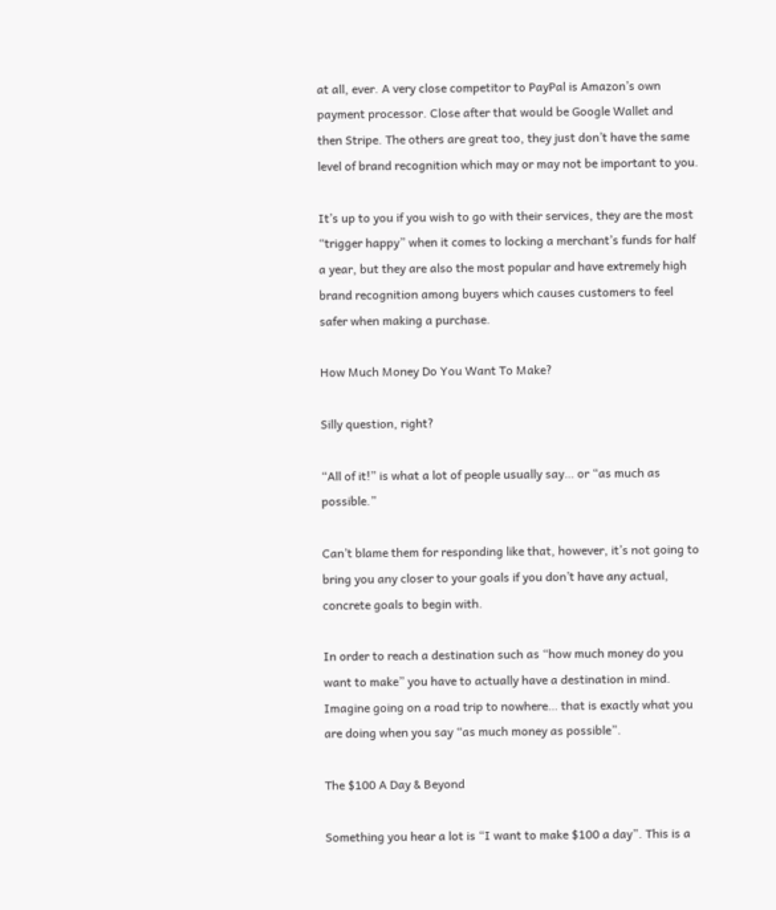at all, ever. A very close competitor to PayPal is Amazon’s own payment processor. Close after that would be Google Wallet and then Stripe. The others are great too, they just don’t have the same level of brand recognition which may or may not be important to you.

It’s up to you if you wish to go with their services, they are the most “trigger happy” when it comes to locking a merchant’s funds for half a year, but they are also the most popular and have extremely high brand recognition among buyers which causes customers to feel safer when making a purchase.

How Much Money Do You Want To Make?

Silly question, right?

“All of it!” is what a lot of people usually say… or “as much as possible.”

Can’t blame them for responding like that, however, it’s not going to bring you any closer to your goals if you don’t have any actual, concrete goals to begin with.

In order to reach a destination such as “how much money do you want to make” you have to actually have a destination in mind. Imagine going on a road trip to nowhere… that is exactly what you are doing when you say “as much money as possible”.

The $100 A Day & Beyond

Something you hear a lot is “I want to make $100 a day”. This is a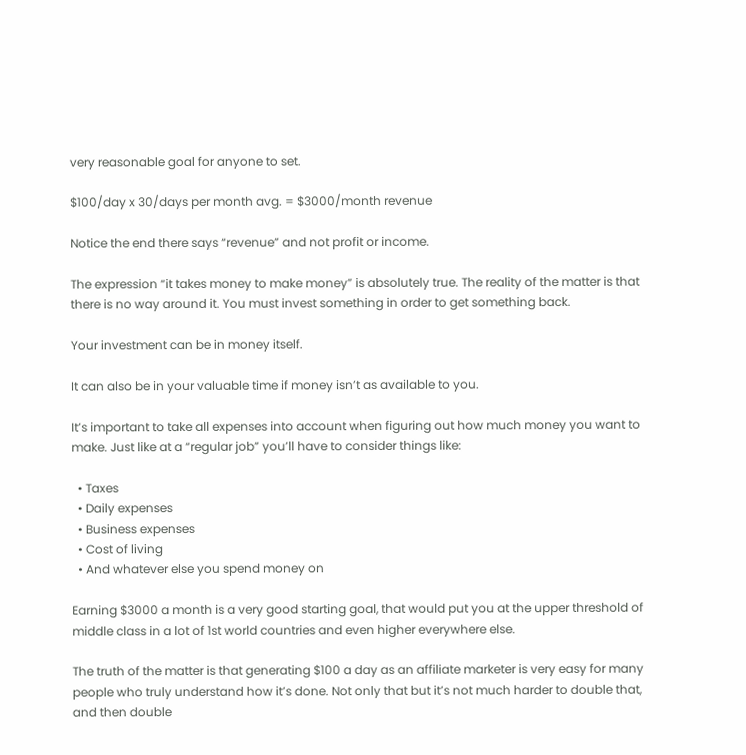very reasonable goal for anyone to set.

$100/day x 30/days per month avg. = $3000/month revenue

Notice the end there says “revenue” and not profit or income.

The expression “it takes money to make money” is absolutely true. The reality of the matter is that there is no way around it. You must invest something in order to get something back.

Your investment can be in money itself.

It can also be in your valuable time if money isn’t as available to you.

It’s important to take all expenses into account when figuring out how much money you want to make. Just like at a “regular job” you’ll have to consider things like:

  • Taxes
  • Daily expenses
  • Business expenses
  • Cost of living
  • And whatever else you spend money on

Earning $3000 a month is a very good starting goal, that would put you at the upper threshold of middle class in a lot of 1st world countries and even higher everywhere else.

The truth of the matter is that generating $100 a day as an affiliate marketer is very easy for many people who truly understand how it’s done. Not only that but it’s not much harder to double that, and then double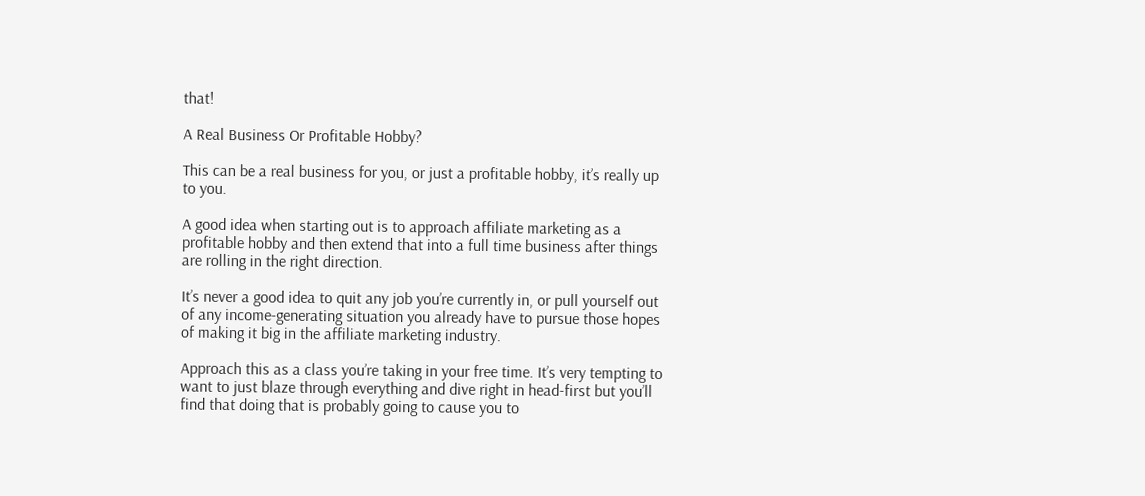that!

A Real Business Or Profitable Hobby?

This can be a real business for you, or just a profitable hobby, it’s really up to you.

A good idea when starting out is to approach affiliate marketing as a profitable hobby and then extend that into a full time business after things are rolling in the right direction.

It’s never a good idea to quit any job you’re currently in, or pull yourself out of any income-generating situation you already have to pursue those hopes of making it big in the affiliate marketing industry.

Approach this as a class you’re taking in your free time. It’s very tempting to want to just blaze through everything and dive right in head-first but you’ll find that doing that is probably going to cause you to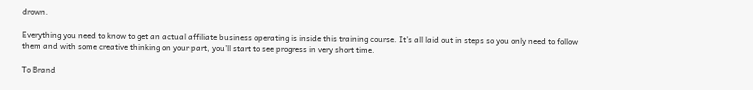drown.

Everything you need to know to get an actual affiliate business operating is inside this training course. It’s all laid out in steps so you only need to follow them and with some creative thinking on your part, you’ll start to see progress in very short time.

To Brand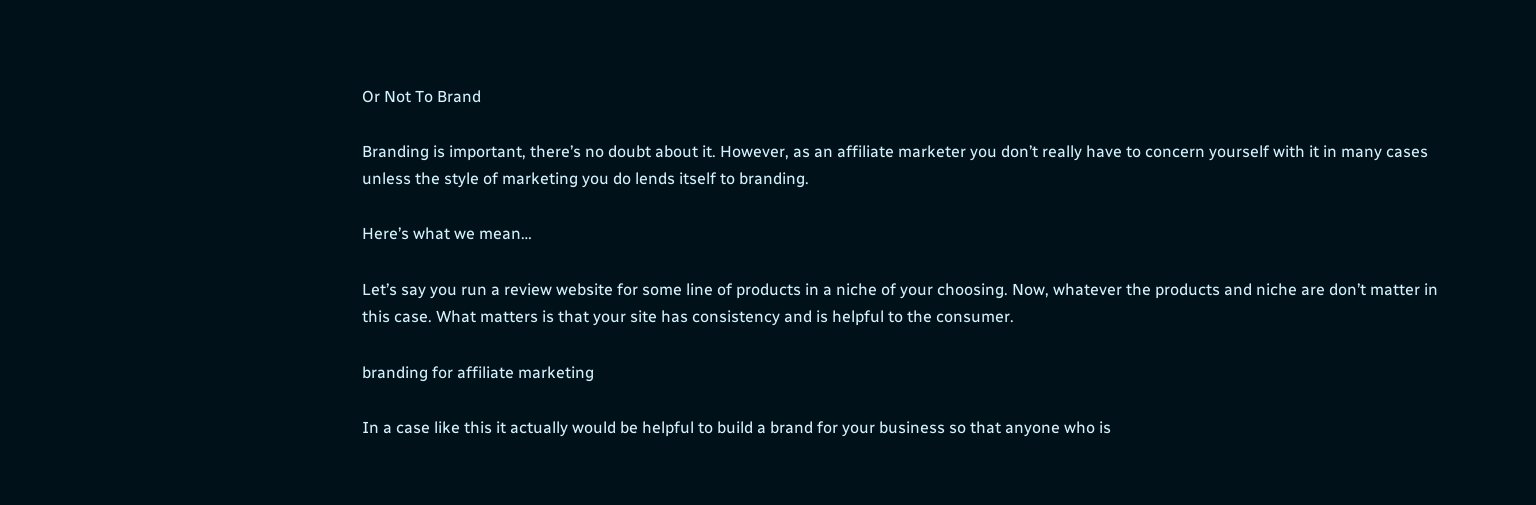Or Not To Brand

Branding is important, there’s no doubt about it. However, as an affiliate marketer you don’t really have to concern yourself with it in many cases unless the style of marketing you do lends itself to branding.

Here’s what we mean…

Let’s say you run a review website for some line of products in a niche of your choosing. Now, whatever the products and niche are don’t matter in this case. What matters is that your site has consistency and is helpful to the consumer.

branding for affiliate marketing

In a case like this it actually would be helpful to build a brand for your business so that anyone who is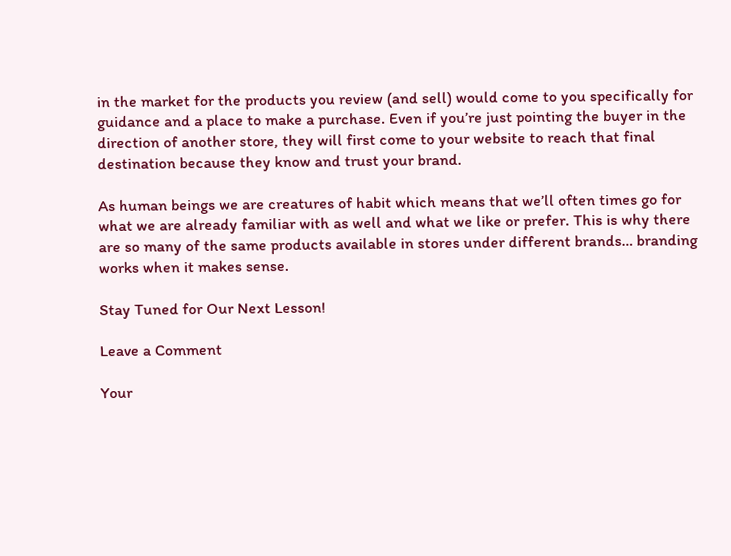in the market for the products you review (and sell) would come to you specifically for guidance and a place to make a purchase. Even if you’re just pointing the buyer in the direction of another store, they will first come to your website to reach that final destination because they know and trust your brand.

As human beings we are creatures of habit which means that we’ll often times go for what we are already familiar with as well and what we like or prefer. This is why there are so many of the same products available in stores under different brands… branding works when it makes sense.

Stay Tuned for Our Next Lesson!

Leave a Comment

Your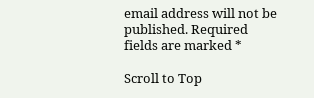email address will not be published. Required fields are marked *

Scroll to Top